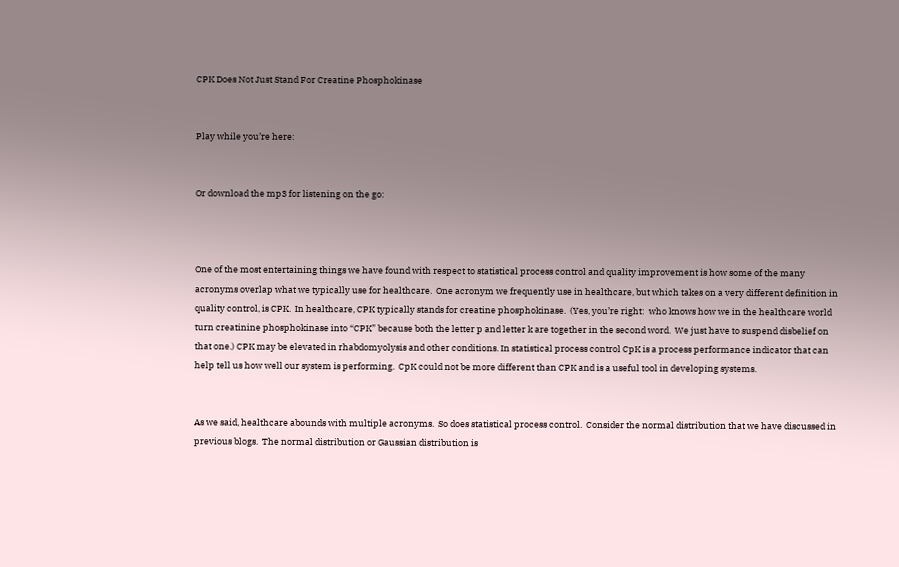CPK Does Not Just Stand For Creatine Phosphokinase


Play while you’re here:


Or download the mp3 for listening on the go:



One of the most entertaining things we have found with respect to statistical process control and quality improvement is how some of the many acronyms overlap what we typically use for healthcare.  One acronym we frequently use in healthcare, but which takes on a very different definition in quality control, is CPK.  In healthcare, CPK typically stands for creatine phosphokinase.  (Yes, you’re right:  who knows how we in the healthcare world turn creatinine phosphokinase into “CPK” because both the letter p and letter k are together in the second word.  We just have to suspend disbelief on that one.) CPK may be elevated in rhabdomyolysis and other conditions. In statistical process control CpK is a process performance indicator that can help tell us how well our system is performing.  CpK could not be more different than CPK and is a useful tool in developing systems.


As we said, healthcare abounds with multiple acronyms.  So does statistical process control.  Consider the normal distribution that we have discussed in previous blogs.  The normal distribution or Gaussian distribution is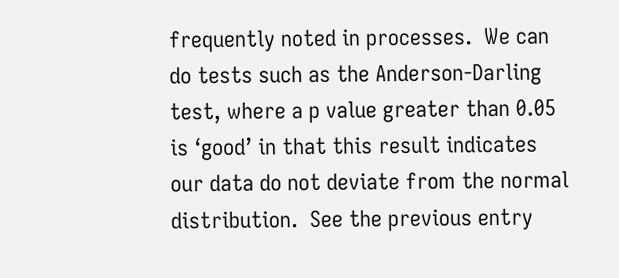frequently noted in processes.  We can do tests such as the Anderson-Darling test, where a p value greater than 0.05 is ‘good’ in that this result indicates our data do not deviate from the normal distribution.  See the previous entry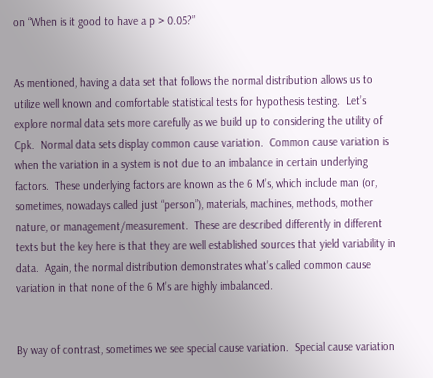on “When is it good to have a p > 0.05?”


As mentioned, having a data set that follows the normal distribution allows us to utilize well known and comfortable statistical tests for hypothesis testing.  Let’s explore normal data sets more carefully as we build up to considering the utility of Cpk.  Normal data sets display common cause variation.  Common cause variation is when the variation in a system is not due to an imbalance in certain underlying factors.  These underlying factors are known as the 6 M’s, which include man (or, sometimes, nowadays called just “person”), materials, machines, methods, mother nature, or management/measurement.  These are described differently in different texts but the key here is that they are well established sources that yield variability in data.  Again, the normal distribution demonstrates what’s called common cause variation in that none of the 6 M’s are highly imbalanced.


By way of contrast, sometimes we see special cause variation.  Special cause variation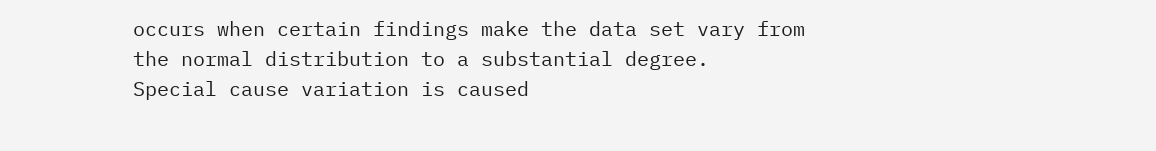occurs when certain findings make the data set vary from the normal distribution to a substantial degree.  Special cause variation is caused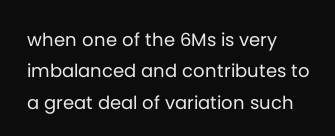when one of the 6Ms is very imbalanced and contributes to a great deal of variation such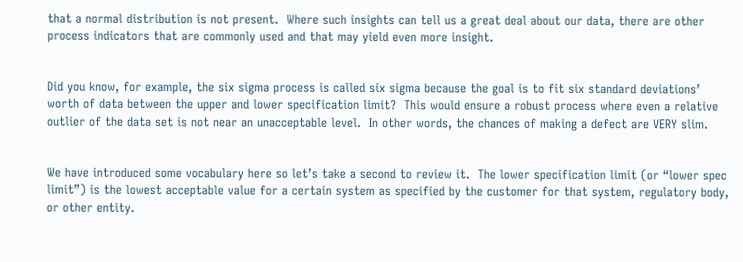that a normal distribution is not present.  Where such insights can tell us a great deal about our data, there are other process indicators that are commonly used and that may yield even more insight.


Did you know, for example, the six sigma process is called six sigma because the goal is to fit six standard deviations’ worth of data between the upper and lower specification limit?  This would ensure a robust process where even a relative outlier of the data set is not near an unacceptable level.  In other words, the chances of making a defect are VERY slim.


We have introduced some vocabulary here so let’s take a second to review it.  The lower specification limit (or “lower spec limit”) is the lowest acceptable value for a certain system as specified by the customer for that system, regulatory body, or other entity.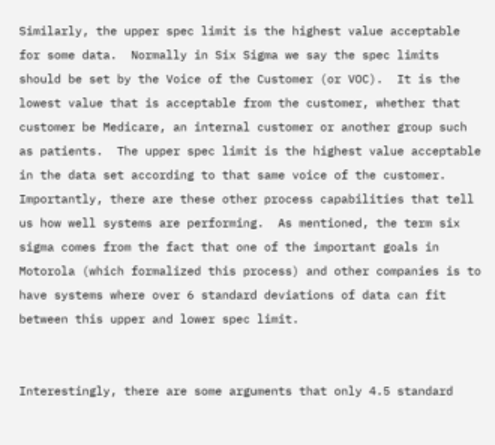Similarly, the upper spec limit is the highest value acceptable for some data.  Normally in Six Sigma we say the spec limits should be set by the Voice of the Customer (or VOC).  It is the lowest value that is acceptable from the customer, whether that customer be Medicare, an internal customer or another group such as patients.  The upper spec limit is the highest value acceptable in the data set according to that same voice of the customer.  Importantly, there are these other process capabilities that tell us how well systems are performing.  As mentioned, the term six sigma comes from the fact that one of the important goals in Motorola (which formalized this process) and other companies is to have systems where over 6 standard deviations of data can fit between this upper and lower spec limit.


Interestingly, there are some arguments that only 4.5 standard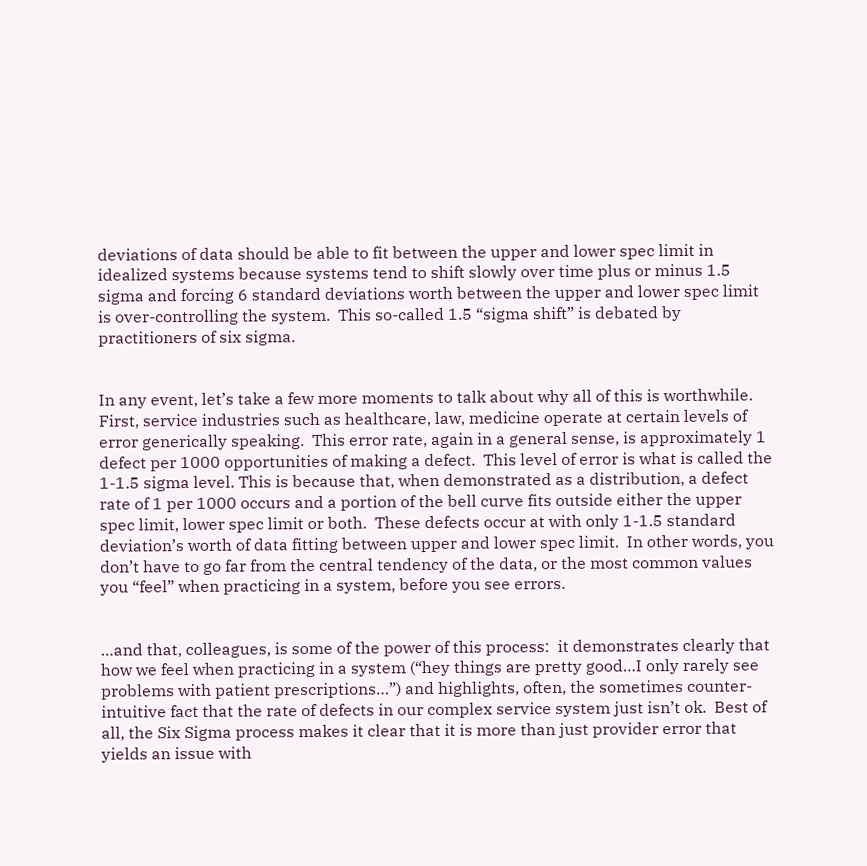deviations of data should be able to fit between the upper and lower spec limit in idealized systems because systems tend to shift slowly over time plus or minus 1.5 sigma and forcing 6 standard deviations worth between the upper and lower spec limit is over-controlling the system.  This so-called 1.5 “sigma shift” is debated by practitioners of six sigma.


In any event, let’s take a few more moments to talk about why all of this is worthwhile.  First, service industries such as healthcare, law, medicine operate at certain levels of error generically speaking.  This error rate, again in a general sense, is approximately 1 defect per 1000 opportunities of making a defect.  This level of error is what is called the 1-1.5 sigma level. This is because that, when demonstrated as a distribution, a defect rate of 1 per 1000 occurs and a portion of the bell curve fits outside either the upper spec limit, lower spec limit or both.  These defects occur at with only 1-1.5 standard deviation’s worth of data fitting between upper and lower spec limit.  In other words, you don’t have to go far from the central tendency of the data, or the most common values you “feel” when practicing in a system, before you see errors.


…and that, colleagues, is some of the power of this process:  it demonstrates clearly that how we feel when practicing in a system (“hey things are pretty good…I only rarely see problems with patient prescriptions…”) and highlights, often, the sometimes counter-intuitive fact that the rate of defects in our complex service system just isn’t ok.  Best of all, the Six Sigma process makes it clear that it is more than just provider error that yields an issue with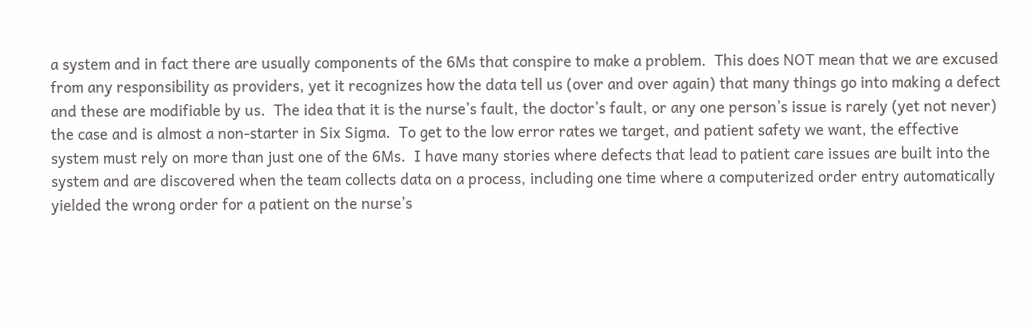a system and in fact there are usually components of the 6Ms that conspire to make a problem.  This does NOT mean that we are excused from any responsibility as providers, yet it recognizes how the data tell us (over and over again) that many things go into making a defect and these are modifiable by us.  The idea that it is the nurse’s fault, the doctor’s fault, or any one person’s issue is rarely (yet not never) the case and is almost a non-starter in Six Sigma.  To get to the low error rates we target, and patient safety we want, the effective system must rely on more than just one of the 6Ms.  I have many stories where defects that lead to patient care issues are built into the system and are discovered when the team collects data on a process, including one time where a computerized order entry automatically yielded the wrong order for a patient on the nurse’s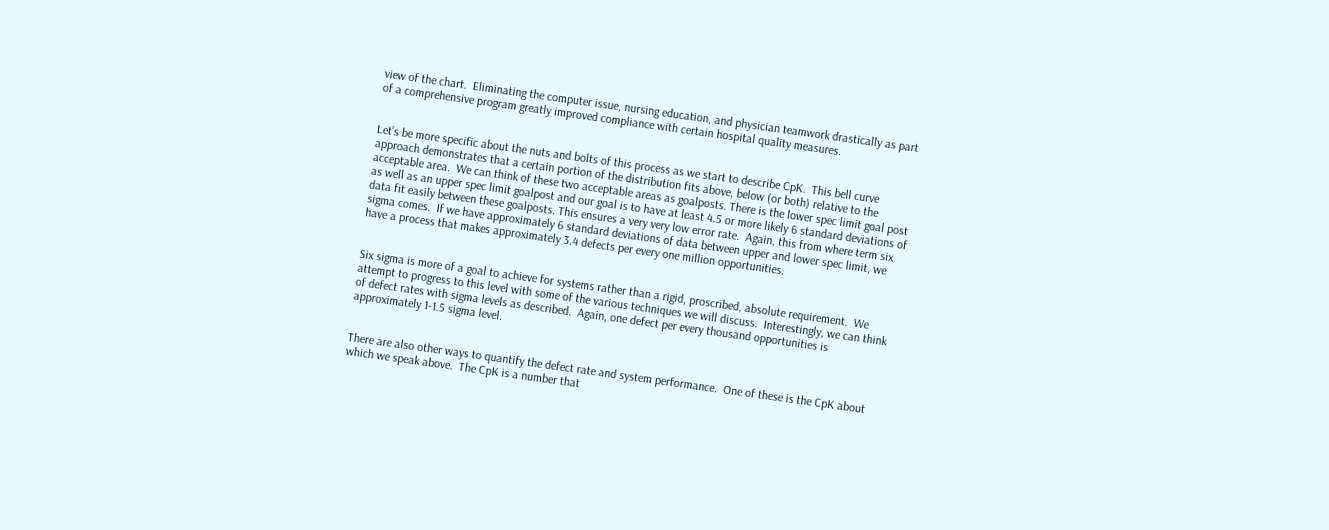view of the chart.  Eliminating the computer issue, nursing education, and physician teamwork drastically as part of a comprehensive program greatly improved compliance with certain hospital quality measures.


Let’s be more specific about the nuts and bolts of this process as we start to describe CpK.  This bell curve approach demonstrates that a certain portion of the distribution fits above, below (or both) relative to the acceptable area.  We can think of these two acceptable areas as goalposts. There is the lower spec limit goal post as well as an upper spec limit goalpost and our goal is to have at least 4.5 or more likely 6 standard deviations of data fit easily between these goalposts. This ensures a very very low error rate.  Again, this from where term six sigma comes.  If we have approximately 6 standard deviations of data between upper and lower spec limit, we have a process that makes approximately 3.4 defects per every one million opportunities.


Six sigma is more of a goal to achieve for systems rather than a rigid, proscribed, absolute requirement.  We attempt to progress to this level with some of the various techniques we will discuss.  Interestingly, we can think of defect rates with sigma levels as described.  Again, one defect per every thousand opportunities is approximately 1-1.5 sigma level.


There are also other ways to quantify the defect rate and system performance.  One of these is the CpK about which we speak above.  The CpK is a number that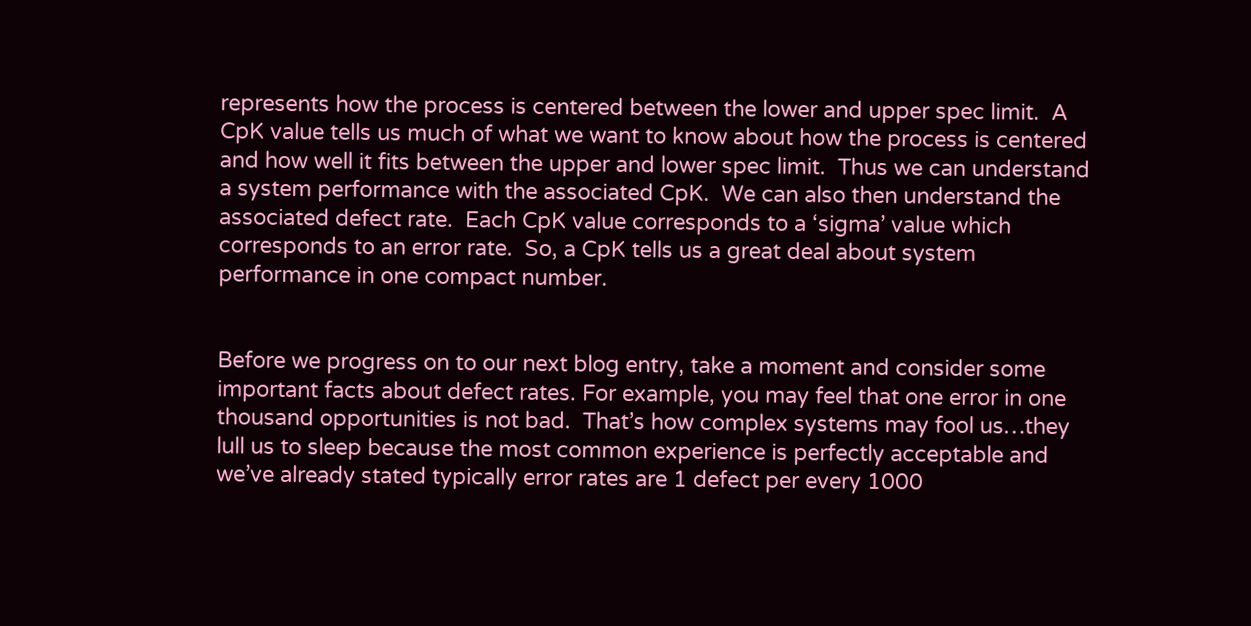represents how the process is centered between the lower and upper spec limit.  A CpK value tells us much of what we want to know about how the process is centered and how well it fits between the upper and lower spec limit.  Thus we can understand a system performance with the associated CpK.  We can also then understand the associated defect rate.  Each CpK value corresponds to a ‘sigma’ value which corresponds to an error rate.  So, a CpK tells us a great deal about system performance in one compact number.


Before we progress on to our next blog entry, take a moment and consider some important facts about defect rates. For example, you may feel that one error in one thousand opportunities is not bad.  That’s how complex systems may fool us…they lull us to sleep because the most common experience is perfectly acceptable and we’ve already stated typically error rates are 1 defect per every 1000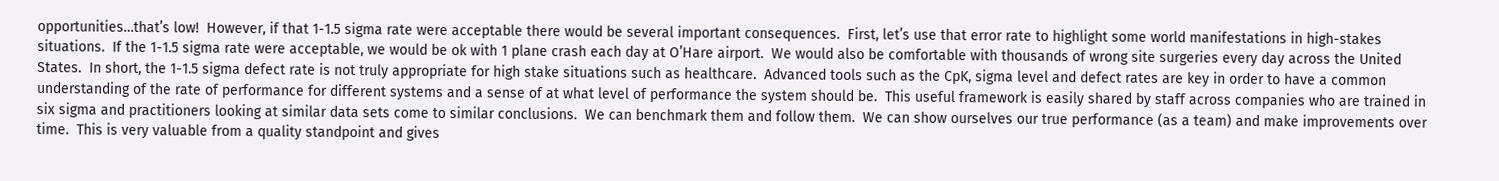opportunities…that’s low!  However, if that 1-1.5 sigma rate were acceptable there would be several important consequences.  First, let’s use that error rate to highlight some world manifestations in high-stakes situations.  If the 1-1.5 sigma rate were acceptable, we would be ok with 1 plane crash each day at O’Hare airport.  We would also be comfortable with thousands of wrong site surgeries every day across the United States.  In short, the 1-1.5 sigma defect rate is not truly appropriate for high stake situations such as healthcare.  Advanced tools such as the CpK, sigma level and defect rates are key in order to have a common understanding of the rate of performance for different systems and a sense of at what level of performance the system should be.  This useful framework is easily shared by staff across companies who are trained in six sigma and practitioners looking at similar data sets come to similar conclusions.  We can benchmark them and follow them.  We can show ourselves our true performance (as a team) and make improvements over time.  This is very valuable from a quality standpoint and gives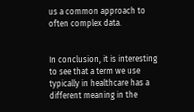us a common approach to often complex data.


In conclusion, it is interesting to see that a term we use typically in healthcare has a different meaning in the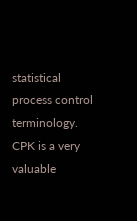statistical process control terminology.  CPK is a very valuable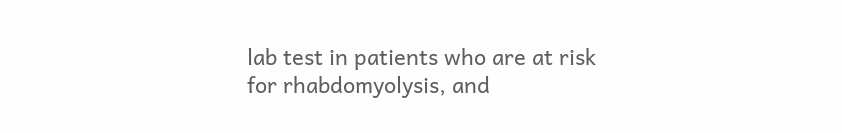lab test in patients who are at risk for rhabdomyolysis, and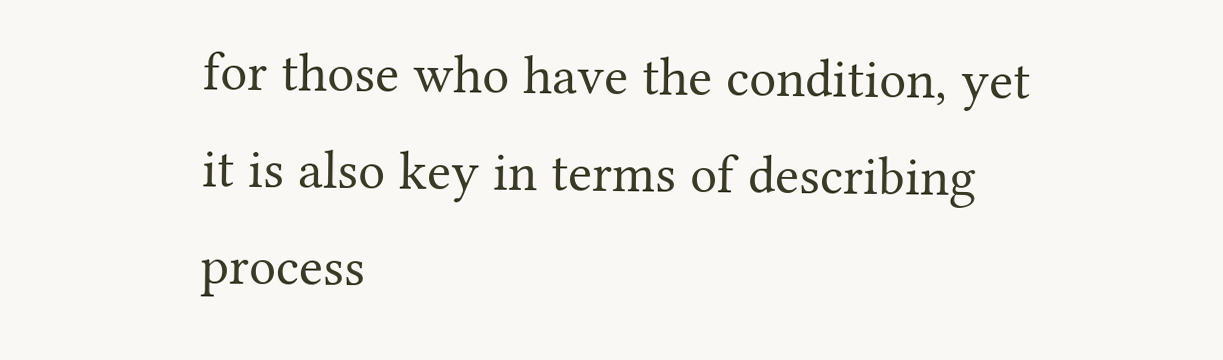for those who have the condition, yet it is also key in terms of describing process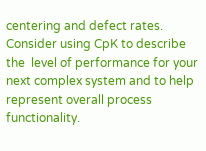centering and defect rates.  Consider using CpK to describe the  level of performance for your next complex system and to help represent overall process functionality.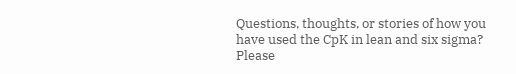Questions, thoughts, or stories of how you have used the CpK in lean and six sigma?  Please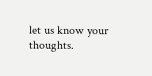let us know your thoughts.